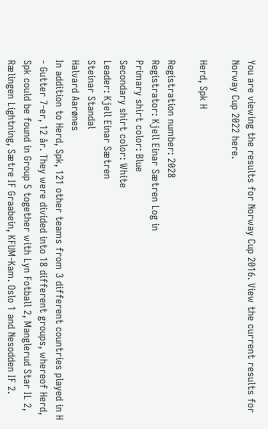You are viewing the results for Norway Cup 2016. View the current results for Norway Cup 2022 here.

Herd, Spk H

Registration number: 2028
Registrator: Kjell Einar Sætren Log in
Primary shirt color: Blue
Secondary shirt color: White
Leader: Kjell Einar Sætren
Steinar Standal
Halvard Aarønes
In addition to Herd, Spk, 121 other teams from 3 different countries played in H - Gutter 7-er, 12 år. They were divided into 18 different groups, whereof Herd, Spk could be found in Group 5 together with Lyn Fotball 2, Manglerud Star IL 2, Rælingen Lightning, Sætre IF Graabein, KFUM-Kam. Oslo 1 and Nesodden IF 2.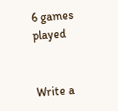6 games played


Write a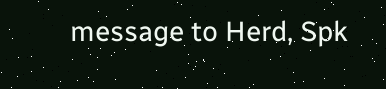message to Herd, Spk